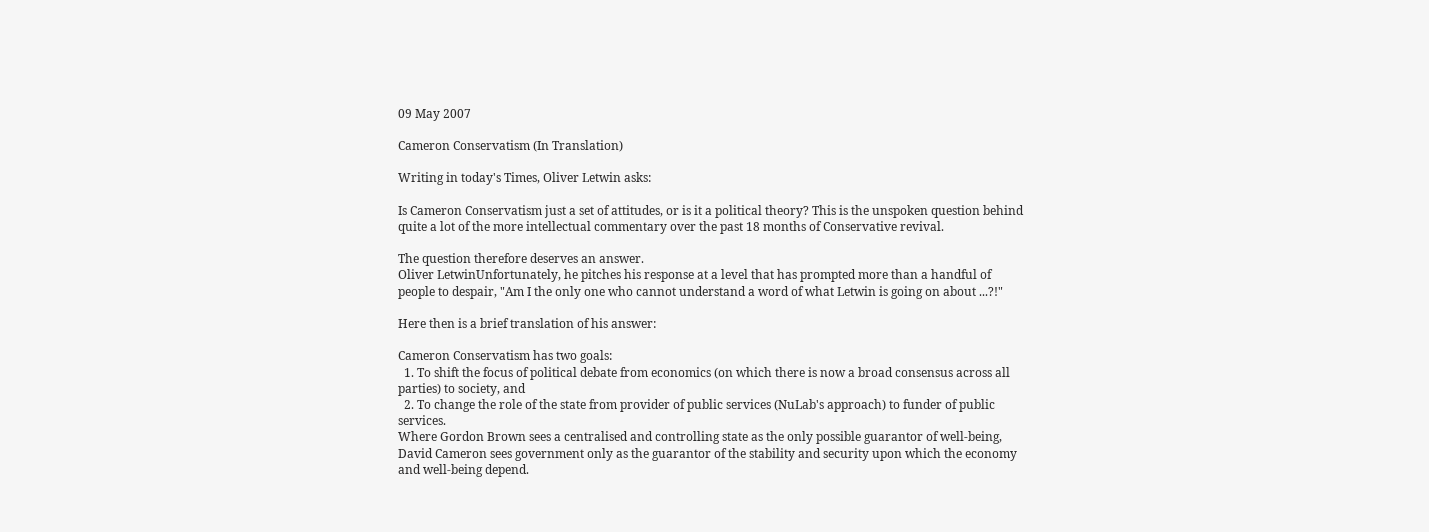09 May 2007

Cameron Conservatism (In Translation)

Writing in today's Times, Oliver Letwin asks:

Is Cameron Conservatism just a set of attitudes, or is it a political theory? This is the unspoken question behind quite a lot of the more intellectual commentary over the past 18 months of Conservative revival.

The question therefore deserves an answer.
Oliver LetwinUnfortunately, he pitches his response at a level that has prompted more than a handful of people to despair, "Am I the only one who cannot understand a word of what Letwin is going on about ...?!"

Here then is a brief translation of his answer:

Cameron Conservatism has two goals:
  1. To shift the focus of political debate from economics (on which there is now a broad consensus across all parties) to society, and
  2. To change the role of the state from provider of public services (NuLab's approach) to funder of public services.
Where Gordon Brown sees a centralised and controlling state as the only possible guarantor of well-being, David Cameron sees government only as the guarantor of the stability and security upon which the economy and well-being depend.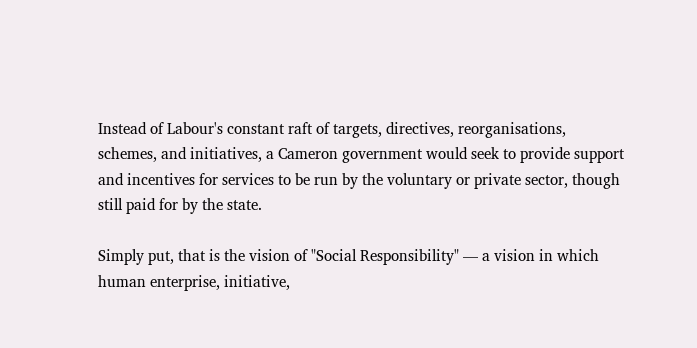Instead of Labour's constant raft of targets, directives, reorganisations, schemes, and initiatives, a Cameron government would seek to provide support and incentives for services to be run by the voluntary or private sector, though still paid for by the state.

Simply put, that is the vision of "Social Responsibility" — a vision in which human enterprise, initiative,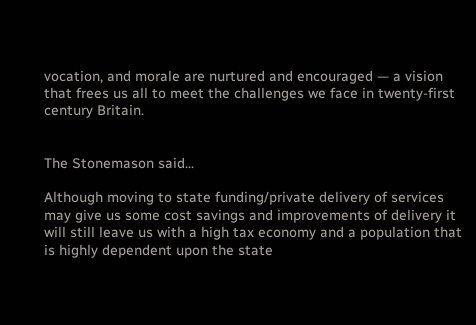vocation, and morale are nurtured and encouraged — a vision that frees us all to meet the challenges we face in twenty-first century Britain.


The Stonemason said...

Although moving to state funding/private delivery of services may give us some cost savings and improvements of delivery it will still leave us with a high tax economy and a population that is highly dependent upon the state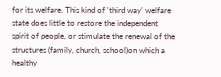for its welfare. This kind of 'third way' welfare state does little to restore the independent spirit of people, or stimulate the renewal of the structures (family, church, school)on which a healthy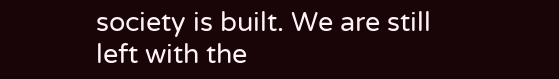society is built. We are still left with the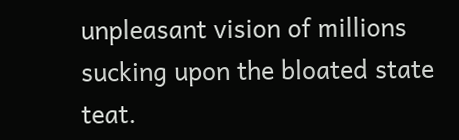unpleasant vision of millions sucking upon the bloated state teat.